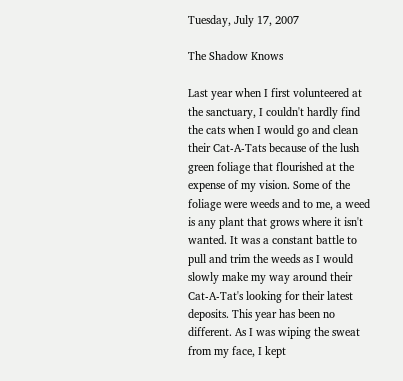Tuesday, July 17, 2007

The Shadow Knows

Last year when I first volunteered at the sanctuary, I couldn't hardly find the cats when I would go and clean their Cat-A-Tats because of the lush green foliage that flourished at the expense of my vision. Some of the foliage were weeds and to me, a weed is any plant that grows where it isn't wanted. It was a constant battle to pull and trim the weeds as I would slowly make my way around their Cat-A-Tat's looking for their latest deposits. This year has been no different. As I was wiping the sweat from my face, I kept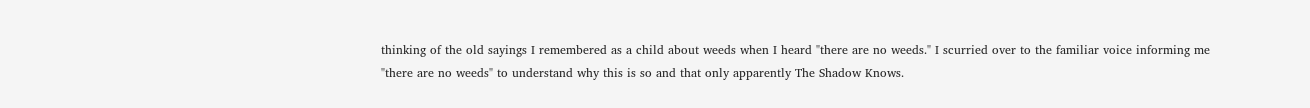thinking of the old sayings I remembered as a child about weeds when I heard "there are no weeds." I scurried over to the familiar voice informing me "there are no weeds" to understand why this is so and that only apparently The Shadow Knows.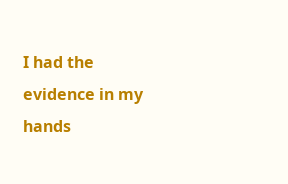I had the evidence in my hands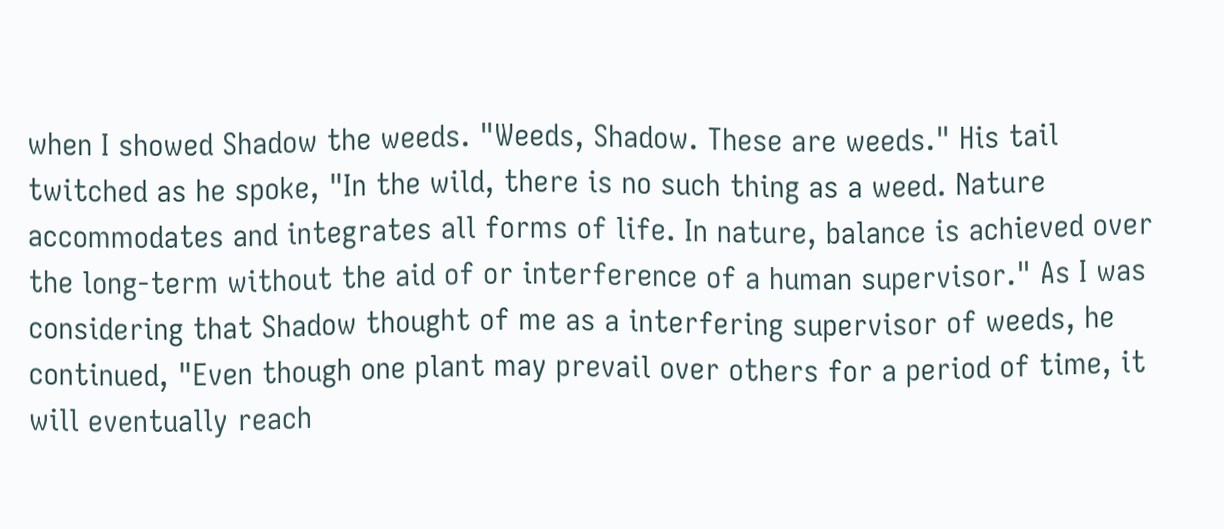when I showed Shadow the weeds. "Weeds, Shadow. These are weeds." His tail twitched as he spoke, "In the wild, there is no such thing as a weed. Nature accommodates and integrates all forms of life. In nature, balance is achieved over the long-term without the aid of or interference of a human supervisor." As I was considering that Shadow thought of me as a interfering supervisor of weeds, he continued, "Even though one plant may prevail over others for a period of time, it will eventually reach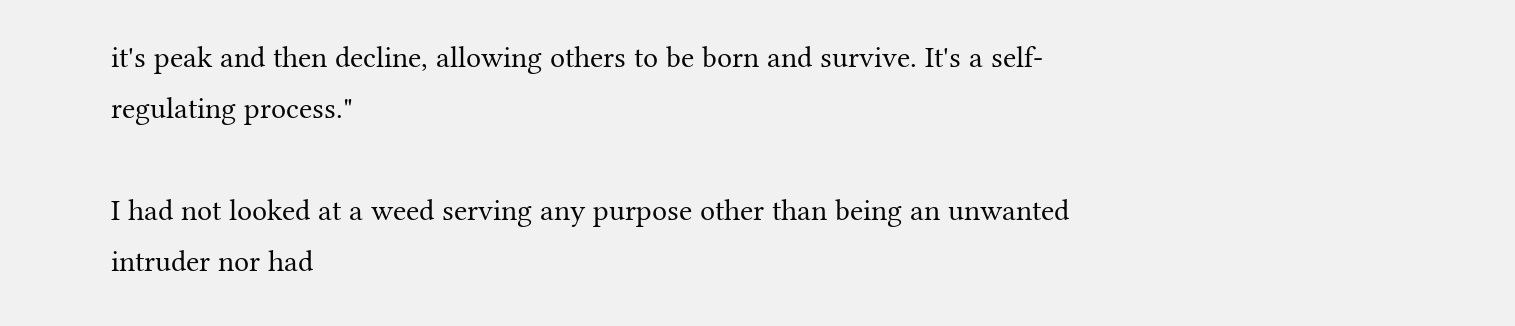it's peak and then decline, allowing others to be born and survive. It's a self-regulating process."

I had not looked at a weed serving any purpose other than being an unwanted intruder nor had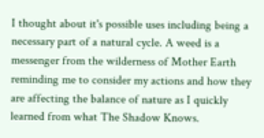I thought about it's possible uses including being a necessary part of a natural cycle. A weed is a messenger from the wilderness of Mother Earth reminding me to consider my actions and how they are affecting the balance of nature as I quickly learned from what The Shadow Knows.